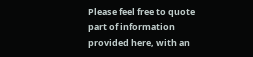Please feel free to quote part of information provided here, with an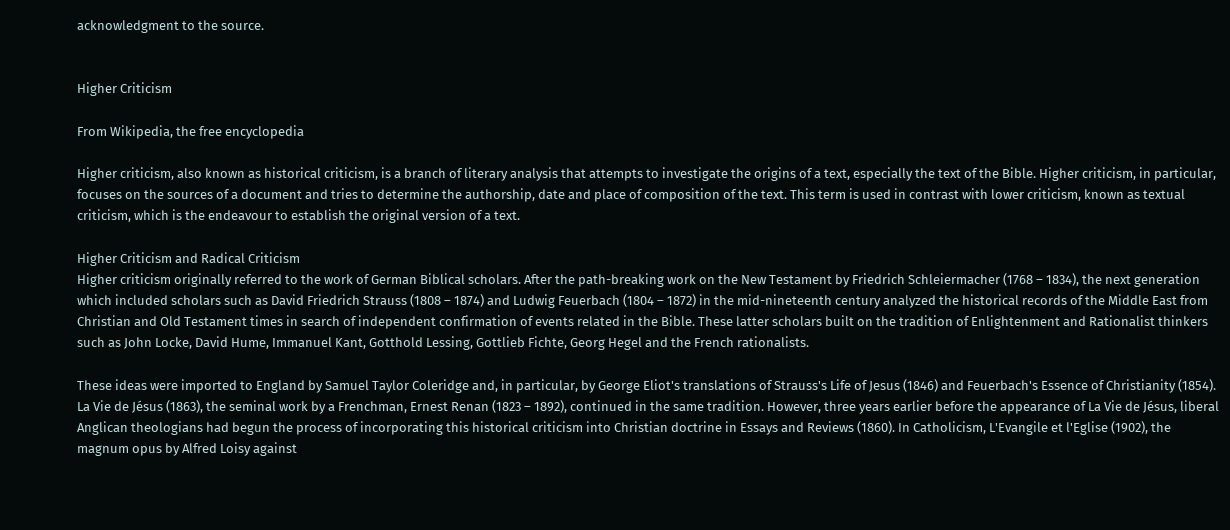acknowledgment to the source.


Higher Criticism

From Wikipedia, the free encyclopedia

Higher criticism, also known as historical criticism, is a branch of literary analysis that attempts to investigate the origins of a text, especially the text of the Bible. Higher criticism, in particular, focuses on the sources of a document and tries to determine the authorship, date and place of composition of the text. This term is used in contrast with lower criticism, known as textual criticism, which is the endeavour to establish the original version of a text.

Higher Criticism and Radical Criticism
Higher criticism originally referred to the work of German Biblical scholars. After the path-breaking work on the New Testament by Friedrich Schleiermacher (1768 – 1834), the next generation which included scholars such as David Friedrich Strauss (1808 – 1874) and Ludwig Feuerbach (1804 – 1872) in the mid-nineteenth century analyzed the historical records of the Middle East from Christian and Old Testament times in search of independent confirmation of events related in the Bible. These latter scholars built on the tradition of Enlightenment and Rationalist thinkers such as John Locke, David Hume, Immanuel Kant, Gotthold Lessing, Gottlieb Fichte, Georg Hegel and the French rationalists.

These ideas were imported to England by Samuel Taylor Coleridge and, in particular, by George Eliot's translations of Strauss's Life of Jesus (1846) and Feuerbach's Essence of Christianity (1854). La Vie de Jésus (1863), the seminal work by a Frenchman, Ernest Renan (1823 – 1892), continued in the same tradition. However, three years earlier before the appearance of La Vie de Jésus, liberal Anglican theologians had begun the process of incorporating this historical criticism into Christian doctrine in Essays and Reviews (1860). In Catholicism, L'Evangile et l'Eglise (1902), the magnum opus by Alfred Loisy against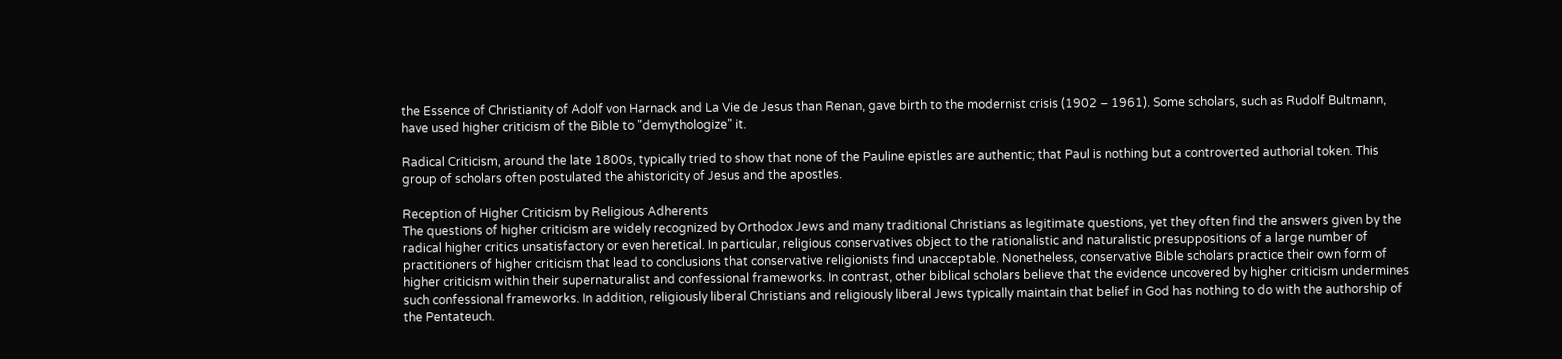the Essence of Christianity of Adolf von Harnack and La Vie de Jesus than Renan, gave birth to the modernist crisis (1902 – 1961). Some scholars, such as Rudolf Bultmann, have used higher criticism of the Bible to "demythologize" it.

Radical Criticism, around the late 1800s, typically tried to show that none of the Pauline epistles are authentic; that Paul is nothing but a controverted authorial token. This group of scholars often postulated the ahistoricity of Jesus and the apostles.

Reception of Higher Criticism by Religious Adherents
The questions of higher criticism are widely recognized by Orthodox Jews and many traditional Christians as legitimate questions, yet they often find the answers given by the radical higher critics unsatisfactory or even heretical. In particular, religious conservatives object to the rationalistic and naturalistic presuppositions of a large number of practitioners of higher criticism that lead to conclusions that conservative religionists find unacceptable. Nonetheless, conservative Bible scholars practice their own form of higher criticism within their supernaturalist and confessional frameworks. In contrast, other biblical scholars believe that the evidence uncovered by higher criticism undermines such confessional frameworks. In addition, religiously liberal Christians and religiously liberal Jews typically maintain that belief in God has nothing to do with the authorship of the Pentateuch.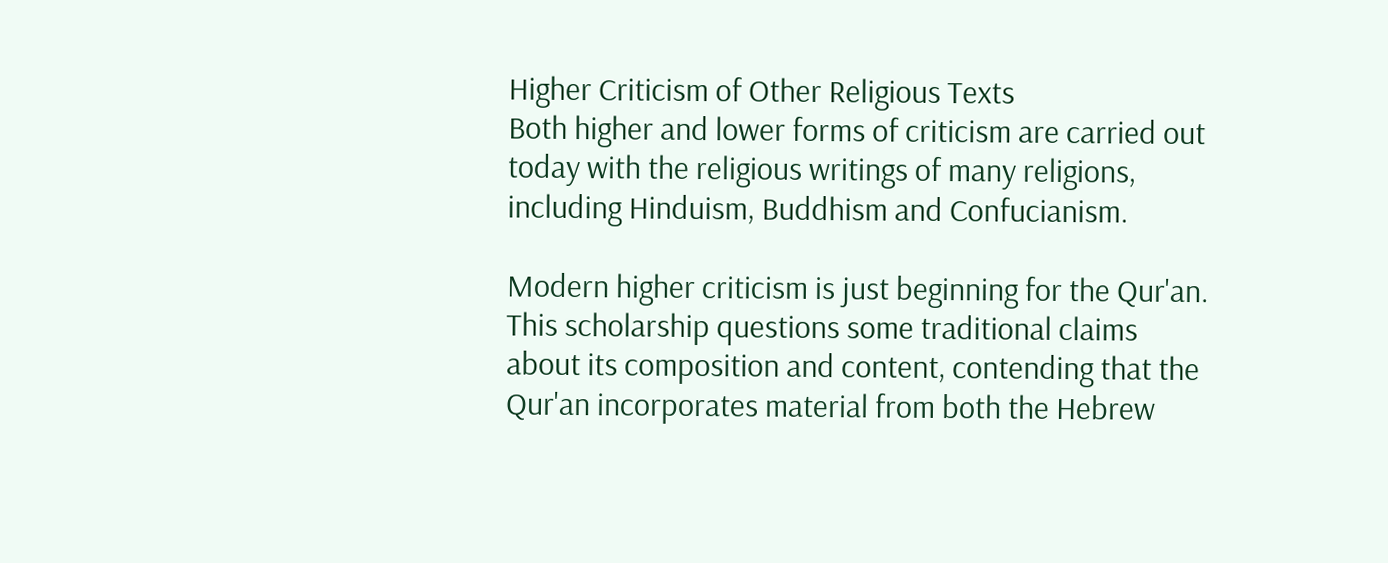Higher Criticism of Other Religious Texts
Both higher and lower forms of criticism are carried out today with the religious writings of many religions, including Hinduism, Buddhism and Confucianism.

Modern higher criticism is just beginning for the Qur'an. This scholarship questions some traditional claims about its composition and content, contending that the Qur'an incorporates material from both the Hebrew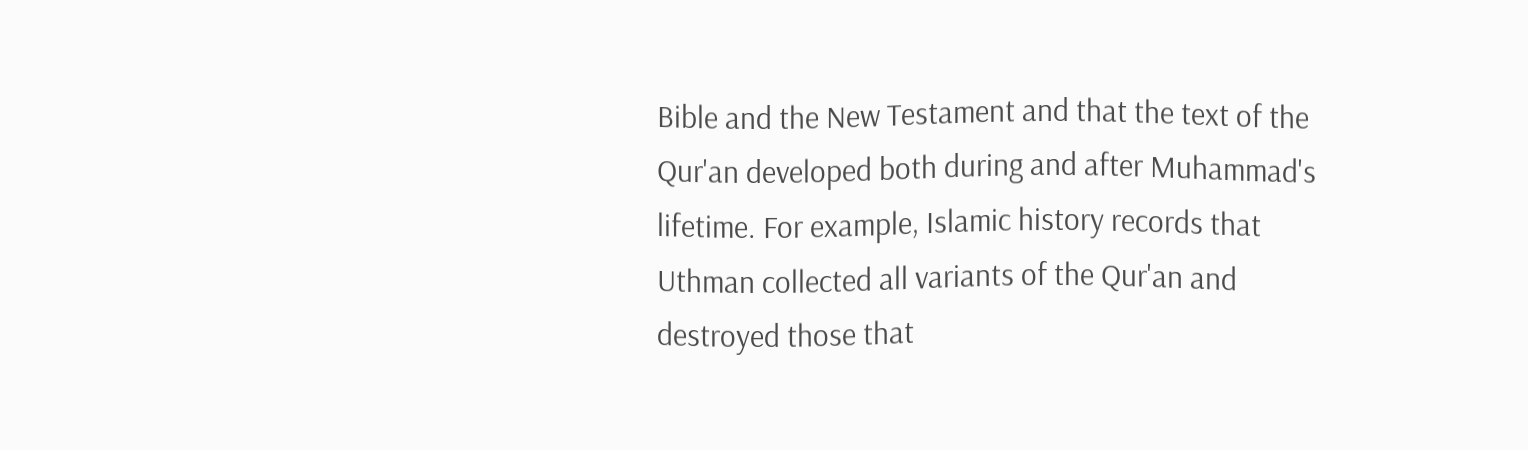Bible and the New Testament and that the text of the Qur'an developed both during and after Muhammad's lifetime. For example, Islamic history records that Uthman collected all variants of the Qur'an and destroyed those that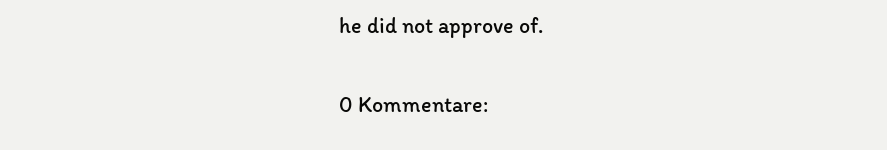he did not approve of.

0 Kommentare: